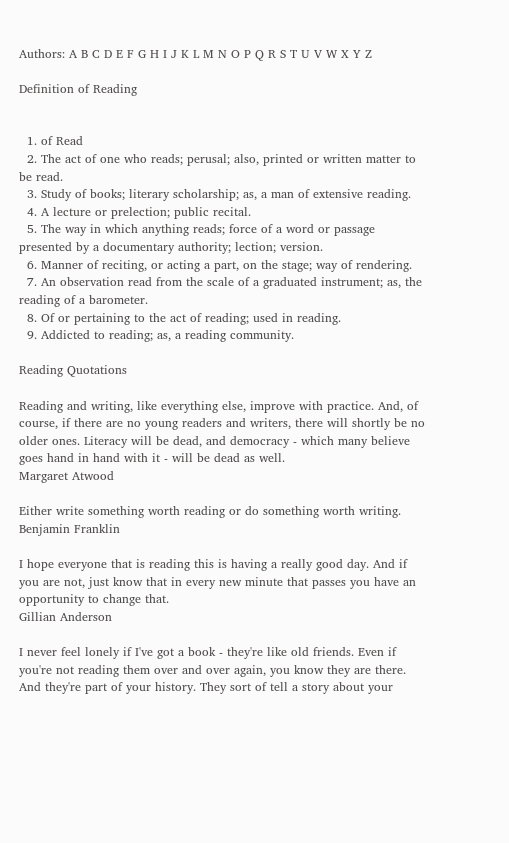Authors: A B C D E F G H I J K L M N O P Q R S T U V W X Y Z

Definition of Reading


  1. of Read
  2. The act of one who reads; perusal; also, printed or written matter to be read.
  3. Study of books; literary scholarship; as, a man of extensive reading.
  4. A lecture or prelection; public recital.
  5. The way in which anything reads; force of a word or passage presented by a documentary authority; lection; version.
  6. Manner of reciting, or acting a part, on the stage; way of rendering.
  7. An observation read from the scale of a graduated instrument; as, the reading of a barometer.
  8. Of or pertaining to the act of reading; used in reading.
  9. Addicted to reading; as, a reading community.

Reading Quotations

Reading and writing, like everything else, improve with practice. And, of course, if there are no young readers and writers, there will shortly be no older ones. Literacy will be dead, and democracy - which many believe goes hand in hand with it - will be dead as well.
Margaret Atwood

Either write something worth reading or do something worth writing.
Benjamin Franklin

I hope everyone that is reading this is having a really good day. And if you are not, just know that in every new minute that passes you have an opportunity to change that.
Gillian Anderson

I never feel lonely if I've got a book - they're like old friends. Even if you're not reading them over and over again, you know they are there. And they're part of your history. They sort of tell a story about your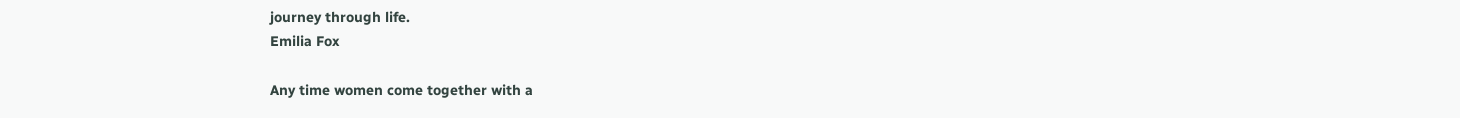journey through life.
Emilia Fox

Any time women come together with a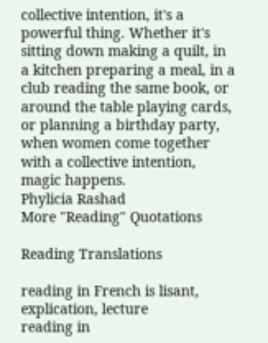collective intention, it's a powerful thing. Whether it's sitting down making a quilt, in a kitchen preparing a meal, in a club reading the same book, or around the table playing cards, or planning a birthday party, when women come together with a collective intention, magic happens.
Phylicia Rashad
More "Reading" Quotations

Reading Translations

reading in French is lisant, explication, lecture
reading in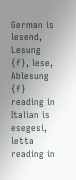German is lesend, Lesung {f}, lese, Ablesung {f}
reading in Italian is esegesi, letta
reading in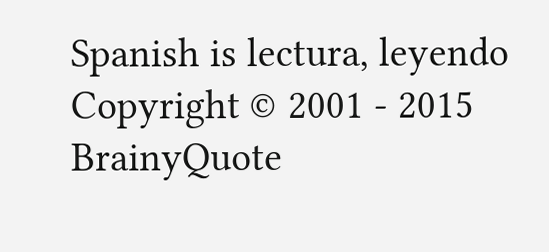Spanish is lectura, leyendo
Copyright © 2001 - 2015 BrainyQuote